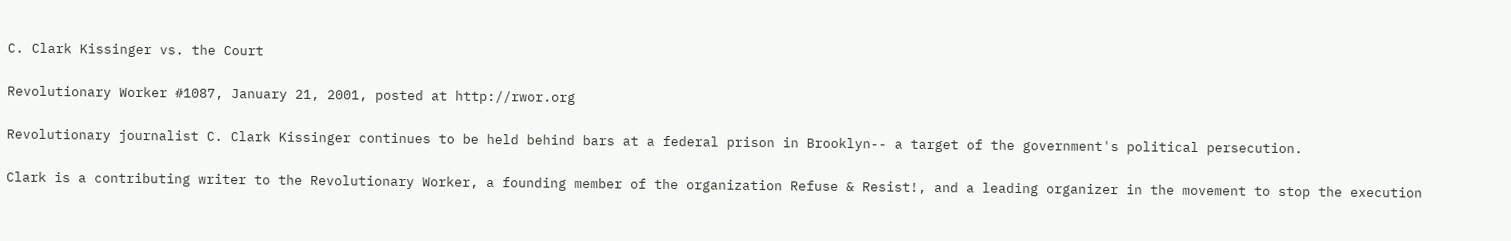C. Clark Kissinger vs. the Court

Revolutionary Worker #1087, January 21, 2001, posted at http://rwor.org

Revolutionary journalist C. Clark Kissinger continues to be held behind bars at a federal prison in Brooklyn-- a target of the government's political persecution.

Clark is a contributing writer to the Revolutionary Worker, a founding member of the organization Refuse & Resist!, and a leading organizer in the movement to stop the execution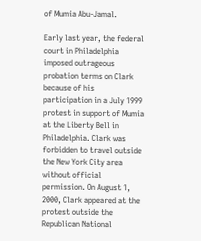of Mumia Abu-Jamal.

Early last year, the federal court in Philadelphia imposed outrageous probation terms on Clark because of his participation in a July 1999 protest in support of Mumia at the Liberty Bell in Philadelphia. Clark was forbidden to travel outside the New York City area without official permission. On August 1, 2000, Clark appeared at the protest outside the Republican National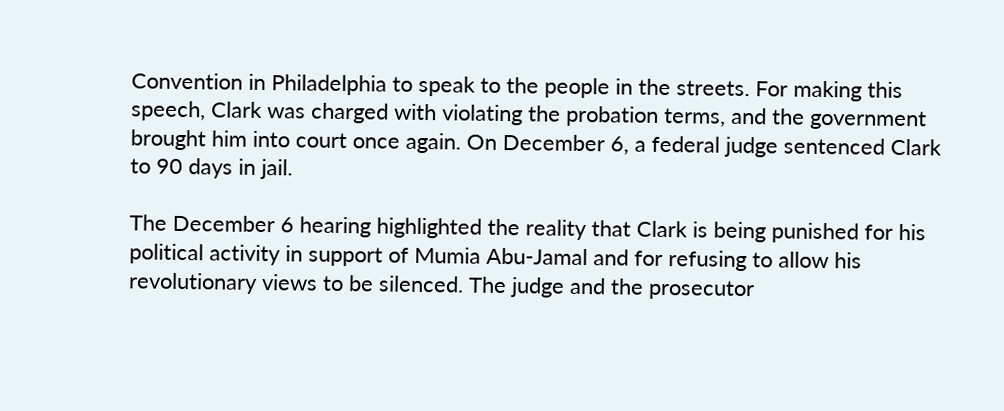Convention in Philadelphia to speak to the people in the streets. For making this speech, Clark was charged with violating the probation terms, and the government brought him into court once again. On December 6, a federal judge sentenced Clark to 90 days in jail.

The December 6 hearing highlighted the reality that Clark is being punished for his political activity in support of Mumia Abu-Jamal and for refusing to allow his revolutionary views to be silenced. The judge and the prosecutor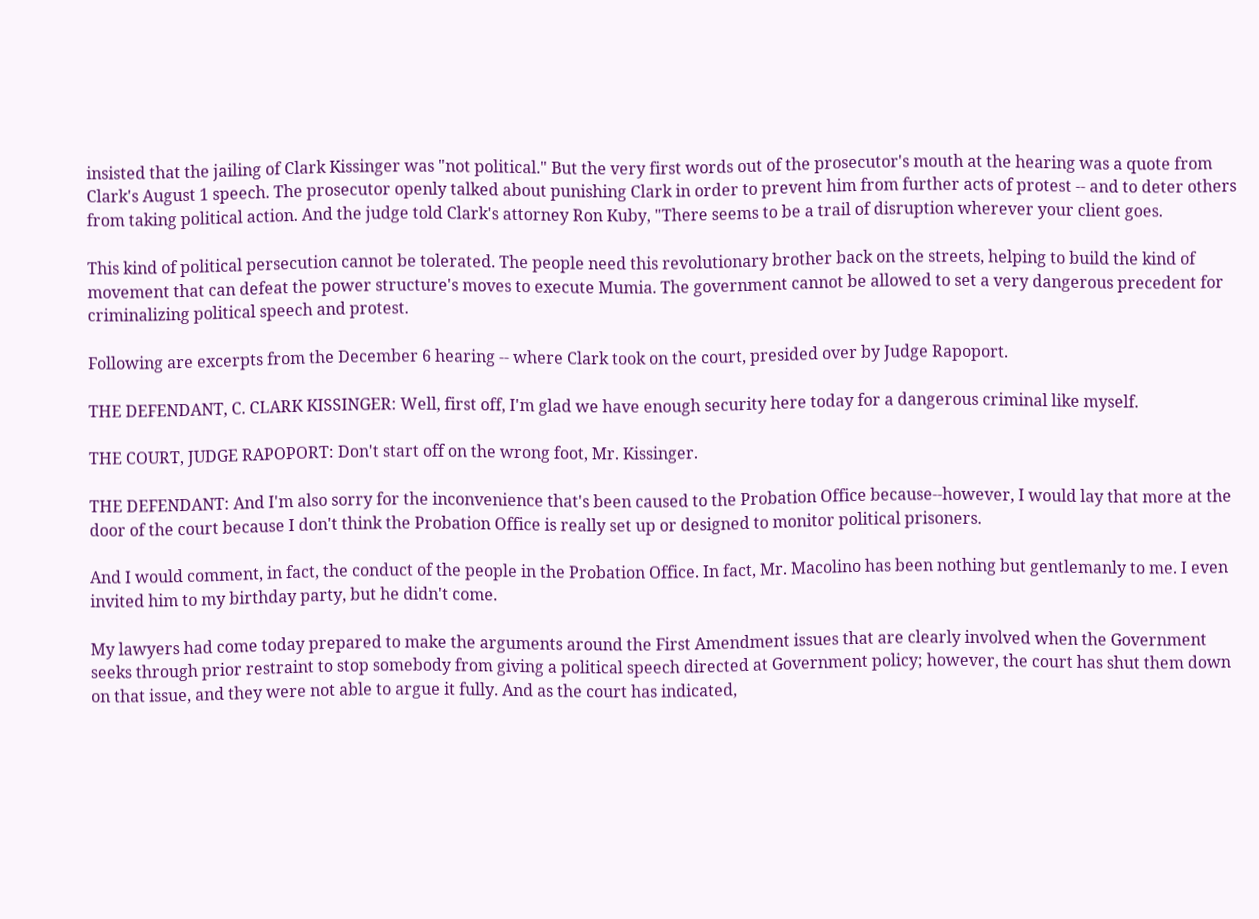insisted that the jailing of Clark Kissinger was "not political." But the very first words out of the prosecutor's mouth at the hearing was a quote from Clark's August 1 speech. The prosecutor openly talked about punishing Clark in order to prevent him from further acts of protest -- and to deter others from taking political action. And the judge told Clark's attorney Ron Kuby, "There seems to be a trail of disruption wherever your client goes.

This kind of political persecution cannot be tolerated. The people need this revolutionary brother back on the streets, helping to build the kind of movement that can defeat the power structure's moves to execute Mumia. The government cannot be allowed to set a very dangerous precedent for criminalizing political speech and protest.

Following are excerpts from the December 6 hearing -- where Clark took on the court, presided over by Judge Rapoport.

THE DEFENDANT, C. CLARK KISSINGER: Well, first off, I'm glad we have enough security here today for a dangerous criminal like myself.

THE COURT, JUDGE RAPOPORT: Don't start off on the wrong foot, Mr. Kissinger.

THE DEFENDANT: And I'm also sorry for the inconvenience that's been caused to the Probation Office because--however, I would lay that more at the door of the court because I don't think the Probation Office is really set up or designed to monitor political prisoners.

And I would comment, in fact, the conduct of the people in the Probation Office. In fact, Mr. Macolino has been nothing but gentlemanly to me. I even invited him to my birthday party, but he didn't come.

My lawyers had come today prepared to make the arguments around the First Amendment issues that are clearly involved when the Government seeks through prior restraint to stop somebody from giving a political speech directed at Government policy; however, the court has shut them down on that issue, and they were not able to argue it fully. And as the court has indicated,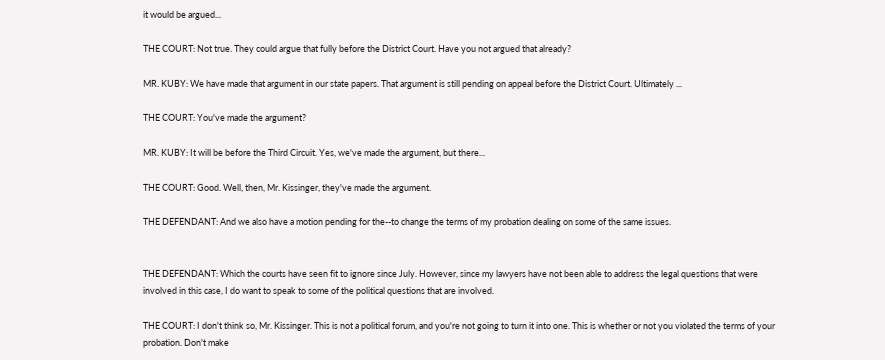it would be argued...

THE COURT: Not true. They could argue that fully before the District Court. Have you not argued that already?

MR. KUBY: We have made that argument in our state papers. That argument is still pending on appeal before the District Court. Ultimately ...

THE COURT: You've made the argument?

MR. KUBY: It will be before the Third Circuit. Yes, we've made the argument, but there...

THE COURT: Good. Well, then, Mr. Kissinger, they've made the argument.

THE DEFENDANT: And we also have a motion pending for the--to change the terms of my probation dealing on some of the same issues.


THE DEFENDANT: Which the courts have seen fit to ignore since July. However, since my lawyers have not been able to address the legal questions that were involved in this case, I do want to speak to some of the political questions that are involved.

THE COURT: I don't think so, Mr. Kissinger. This is not a political forum, and you're not going to turn it into one. This is whether or not you violated the terms of your probation. Don't make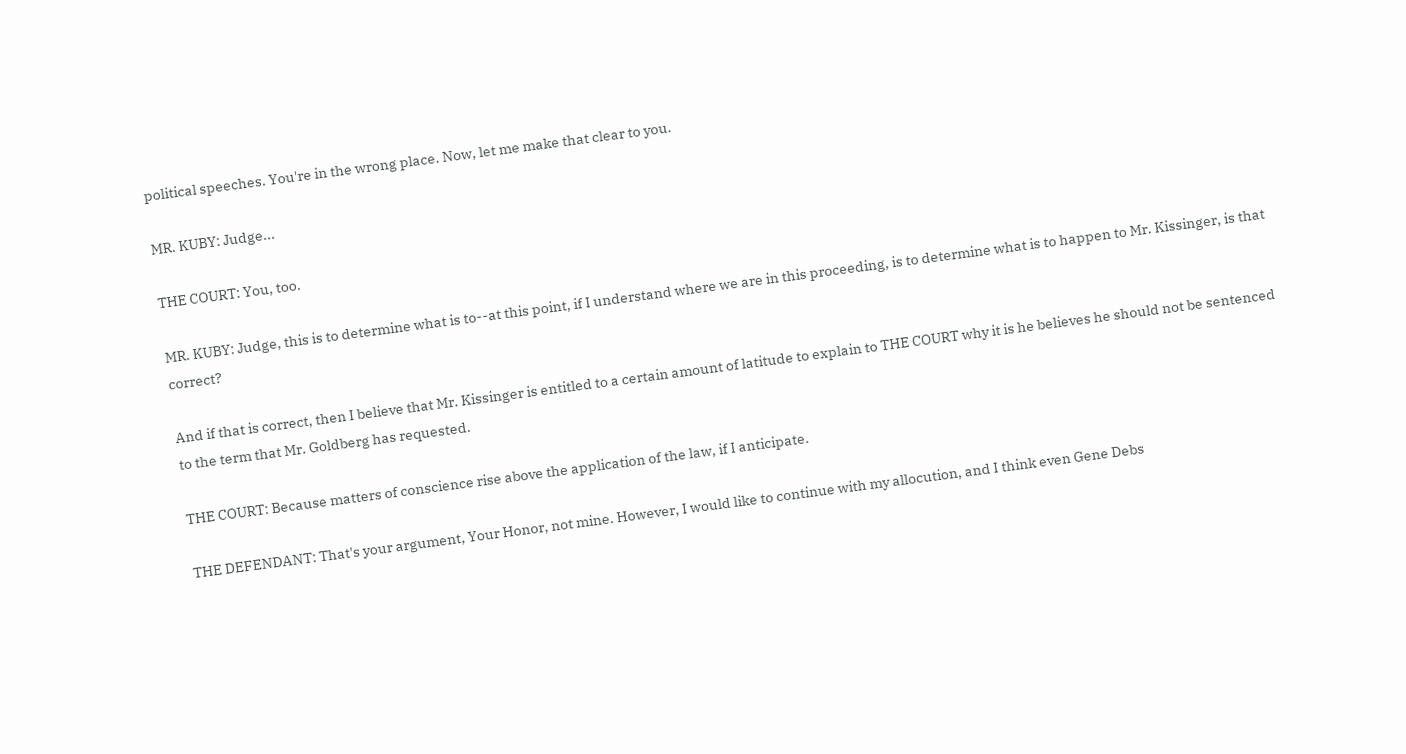political speeches. You're in the wrong place. Now, let me make that clear to you.

MR. KUBY: Judge...

THE COURT: You, too.

MR. KUBY: Judge, this is to determine what is to--at this point, if I understand where we are in this proceeding, is to determine what is to happen to Mr. Kissinger, is that correct?

And if that is correct, then I believe that Mr. Kissinger is entitled to a certain amount of latitude to explain to THE COURT why it is he believes he should not be sentenced to the term that Mr. Goldberg has requested.

THE COURT: Because matters of conscience rise above the application of the law, if I anticipate.

THE DEFENDANT: That's your argument, Your Honor, not mine. However, I would like to continue with my allocution, and I think even Gene Debs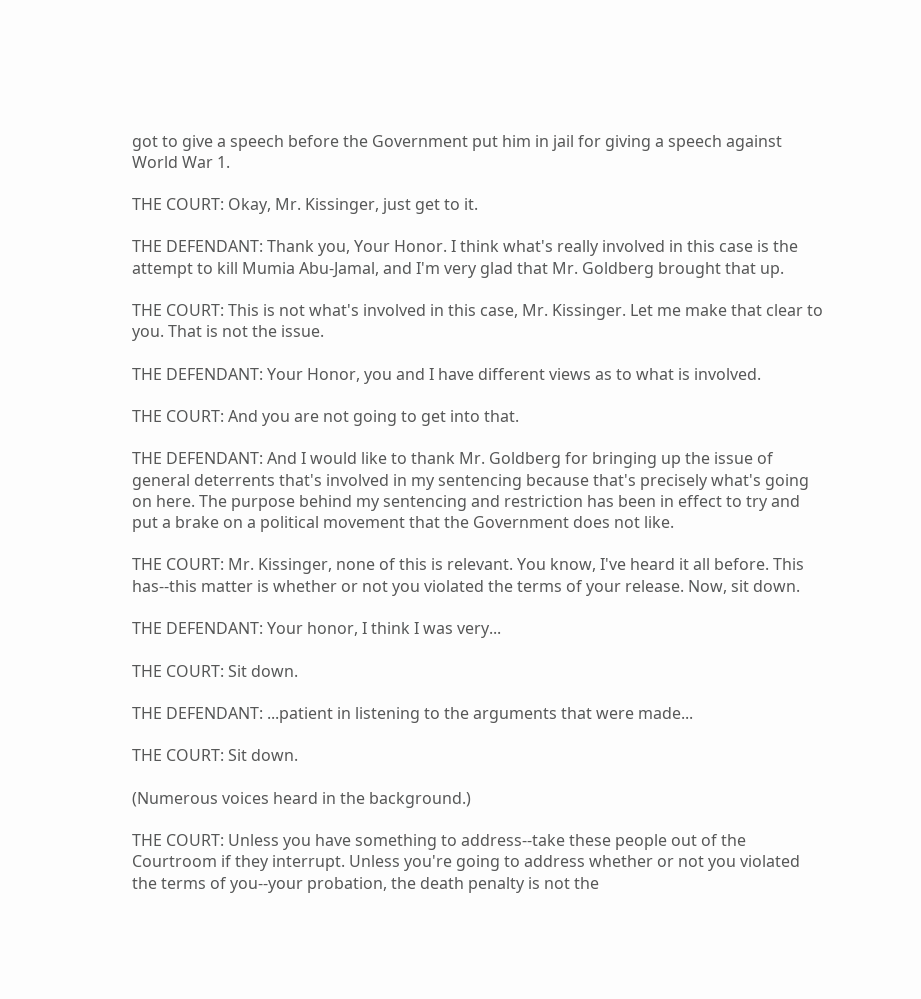got to give a speech before the Government put him in jail for giving a speech against World War 1.

THE COURT: Okay, Mr. Kissinger, just get to it.

THE DEFENDANT: Thank you, Your Honor. I think what's really involved in this case is the attempt to kill Mumia Abu-Jamal, and I'm very glad that Mr. Goldberg brought that up.

THE COURT: This is not what's involved in this case, Mr. Kissinger. Let me make that clear to you. That is not the issue.

THE DEFENDANT: Your Honor, you and I have different views as to what is involved.

THE COURT: And you are not going to get into that.

THE DEFENDANT: And I would like to thank Mr. Goldberg for bringing up the issue of general deterrents that's involved in my sentencing because that's precisely what's going on here. The purpose behind my sentencing and restriction has been in effect to try and put a brake on a political movement that the Government does not like.

THE COURT: Mr. Kissinger, none of this is relevant. You know, I've heard it all before. This has--this matter is whether or not you violated the terms of your release. Now, sit down.

THE DEFENDANT: Your honor, I think I was very...

THE COURT: Sit down.

THE DEFENDANT: ...patient in listening to the arguments that were made...

THE COURT: Sit down.

(Numerous voices heard in the background.)

THE COURT: Unless you have something to address--take these people out of the Courtroom if they interrupt. Unless you're going to address whether or not you violated the terms of you--your probation, the death penalty is not the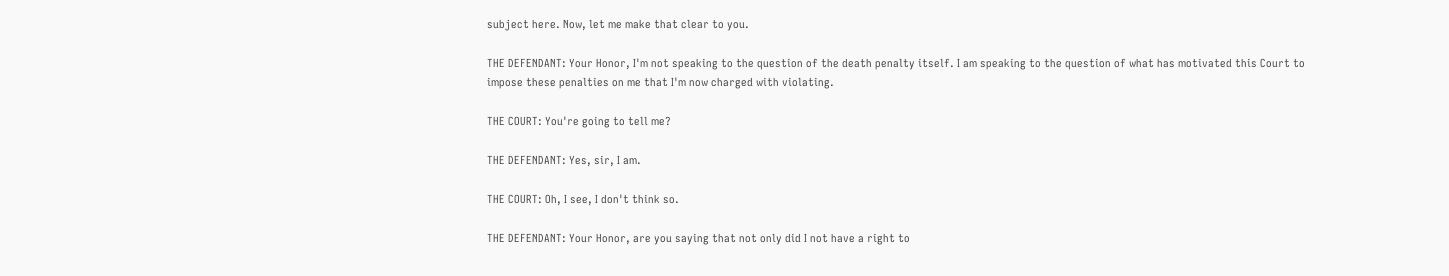subject here. Now, let me make that clear to you.

THE DEFENDANT: Your Honor, I'm not speaking to the question of the death penalty itself. I am speaking to the question of what has motivated this Court to impose these penalties on me that I'm now charged with violating.

THE COURT: You're going to tell me?

THE DEFENDANT: Yes, sir, I am.

THE COURT: Oh, I see, I don't think so.

THE DEFENDANT: Your Honor, are you saying that not only did I not have a right to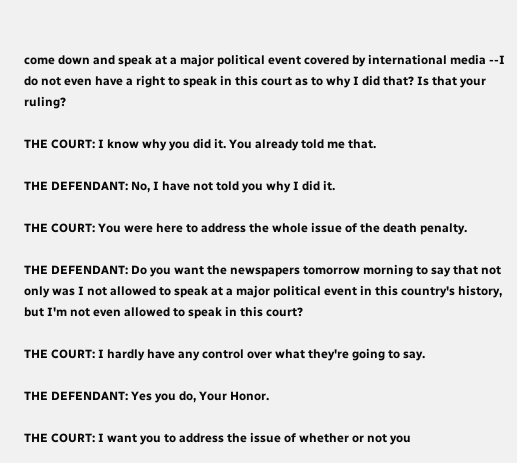come down and speak at a major political event covered by international media --I do not even have a right to speak in this court as to why I did that? Is that your ruling?

THE COURT: I know why you did it. You already told me that.

THE DEFENDANT: No, I have not told you why I did it.

THE COURT: You were here to address the whole issue of the death penalty.

THE DEFENDANT: Do you want the newspapers tomorrow morning to say that not only was I not allowed to speak at a major political event in this country's history, but I'm not even allowed to speak in this court?

THE COURT: I hardly have any control over what they're going to say.

THE DEFENDANT: Yes you do, Your Honor.

THE COURT: I want you to address the issue of whether or not you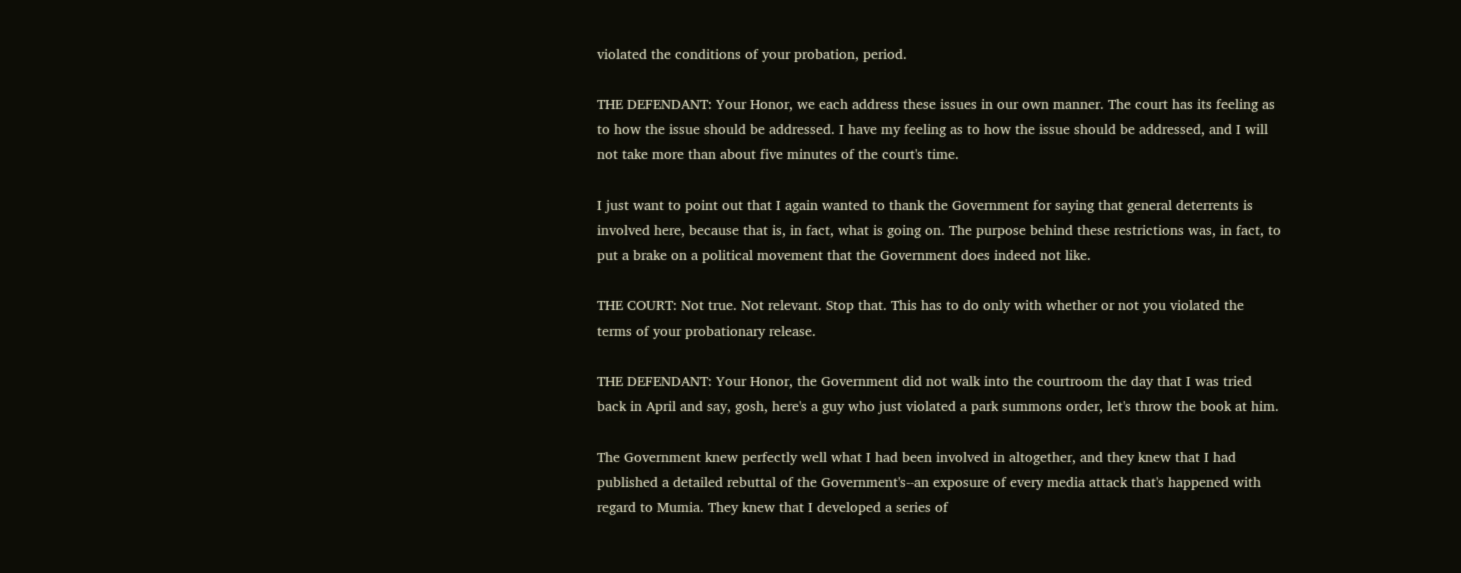violated the conditions of your probation, period.

THE DEFENDANT: Your Honor, we each address these issues in our own manner. The court has its feeling as to how the issue should be addressed. I have my feeling as to how the issue should be addressed, and I will not take more than about five minutes of the court's time.

I just want to point out that I again wanted to thank the Government for saying that general deterrents is involved here, because that is, in fact, what is going on. The purpose behind these restrictions was, in fact, to put a brake on a political movement that the Government does indeed not like.

THE COURT: Not true. Not relevant. Stop that. This has to do only with whether or not you violated the terms of your probationary release.

THE DEFENDANT: Your Honor, the Government did not walk into the courtroom the day that I was tried back in April and say, gosh, here's a guy who just violated a park summons order, let's throw the book at him.

The Government knew perfectly well what I had been involved in altogether, and they knew that I had published a detailed rebuttal of the Government's--an exposure of every media attack that's happened with regard to Mumia. They knew that I developed a series of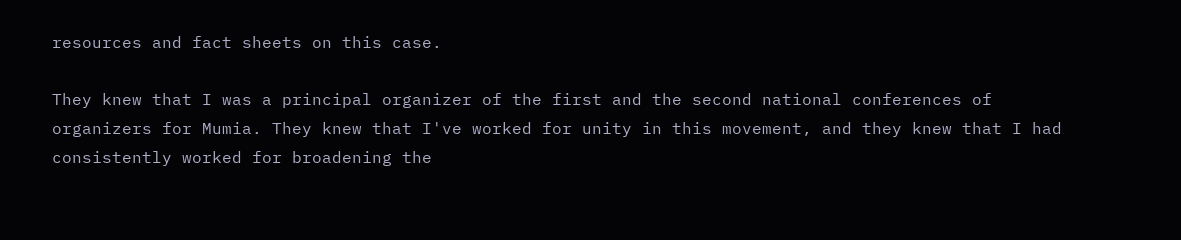resources and fact sheets on this case.

They knew that I was a principal organizer of the first and the second national conferences of organizers for Mumia. They knew that I've worked for unity in this movement, and they knew that I had consistently worked for broadening the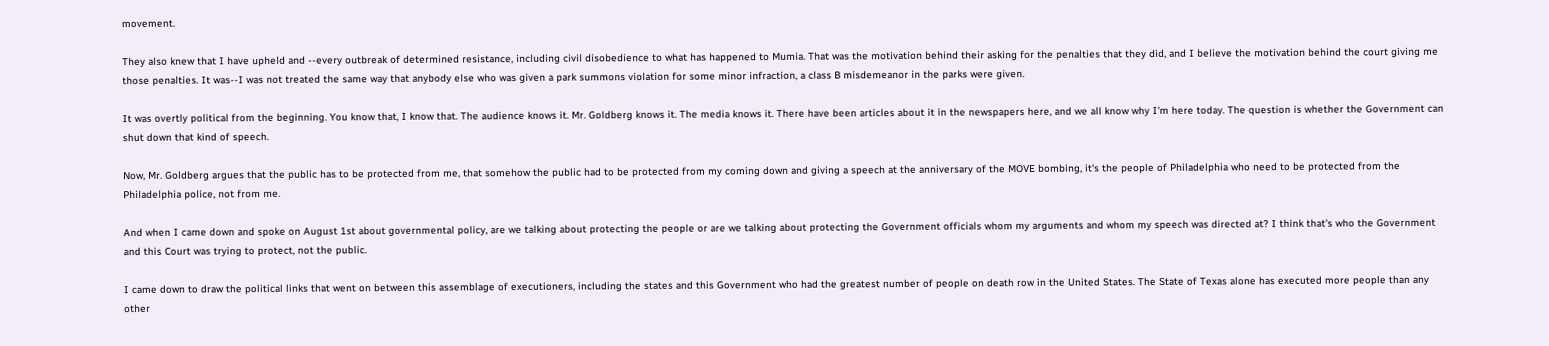movement.

They also knew that I have upheld and --every outbreak of determined resistance, including civil disobedience to what has happened to Mumia. That was the motivation behind their asking for the penalties that they did, and I believe the motivation behind the court giving me those penalties. It was--I was not treated the same way that anybody else who was given a park summons violation for some minor infraction, a class B misdemeanor in the parks were given.

It was overtly political from the beginning. You know that, I know that. The audience knows it. Mr. Goldberg knows it. The media knows it. There have been articles about it in the newspapers here, and we all know why I'm here today. The question is whether the Government can shut down that kind of speech.

Now, Mr. Goldberg argues that the public has to be protected from me, that somehow the public had to be protected from my coming down and giving a speech at the anniversary of the MOVE bombing, it's the people of Philadelphia who need to be protected from the Philadelphia police, not from me.

And when I came down and spoke on August 1st about governmental policy, are we talking about protecting the people or are we talking about protecting the Government officials whom my arguments and whom my speech was directed at? I think that's who the Government and this Court was trying to protect, not the public.

I came down to draw the political links that went on between this assemblage of executioners, including the states and this Government who had the greatest number of people on death row in the United States. The State of Texas alone has executed more people than any other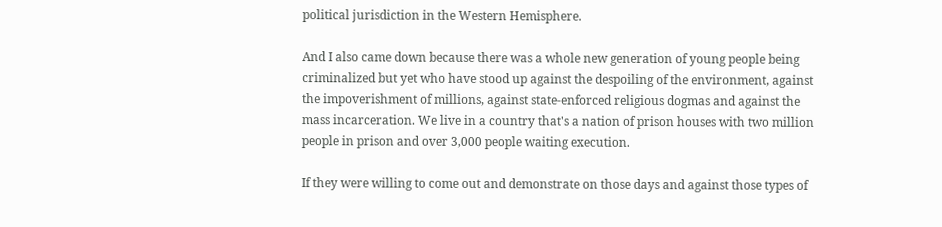political jurisdiction in the Western Hemisphere.

And I also came down because there was a whole new generation of young people being criminalized but yet who have stood up against the despoiling of the environment, against the impoverishment of millions, against state-enforced religious dogmas and against the mass incarceration. We live in a country that's a nation of prison houses with two million people in prison and over 3,000 people waiting execution.

If they were willing to come out and demonstrate on those days and against those types of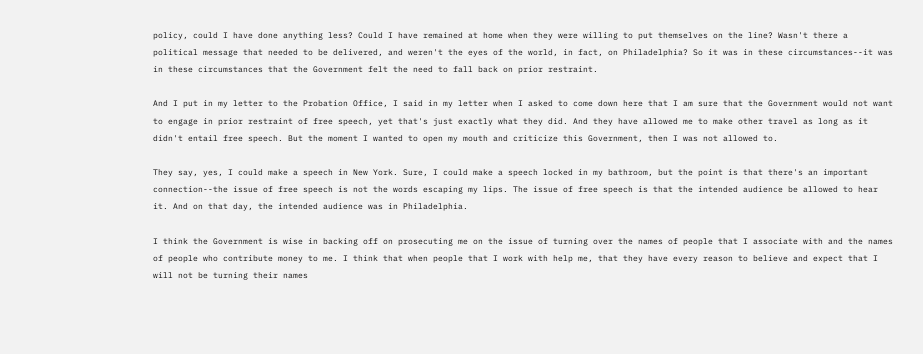policy, could I have done anything less? Could I have remained at home when they were willing to put themselves on the line? Wasn't there a political message that needed to be delivered, and weren't the eyes of the world, in fact, on Philadelphia? So it was in these circumstances--it was in these circumstances that the Government felt the need to fall back on prior restraint.

And I put in my letter to the Probation Office, I said in my letter when I asked to come down here that I am sure that the Government would not want to engage in prior restraint of free speech, yet that's just exactly what they did. And they have allowed me to make other travel as long as it didn't entail free speech. But the moment I wanted to open my mouth and criticize this Government, then I was not allowed to.

They say, yes, I could make a speech in New York. Sure, I could make a speech locked in my bathroom, but the point is that there's an important connection--the issue of free speech is not the words escaping my lips. The issue of free speech is that the intended audience be allowed to hear it. And on that day, the intended audience was in Philadelphia.

I think the Government is wise in backing off on prosecuting me on the issue of turning over the names of people that I associate with and the names of people who contribute money to me. I think that when people that I work with help me, that they have every reason to believe and expect that I will not be turning their names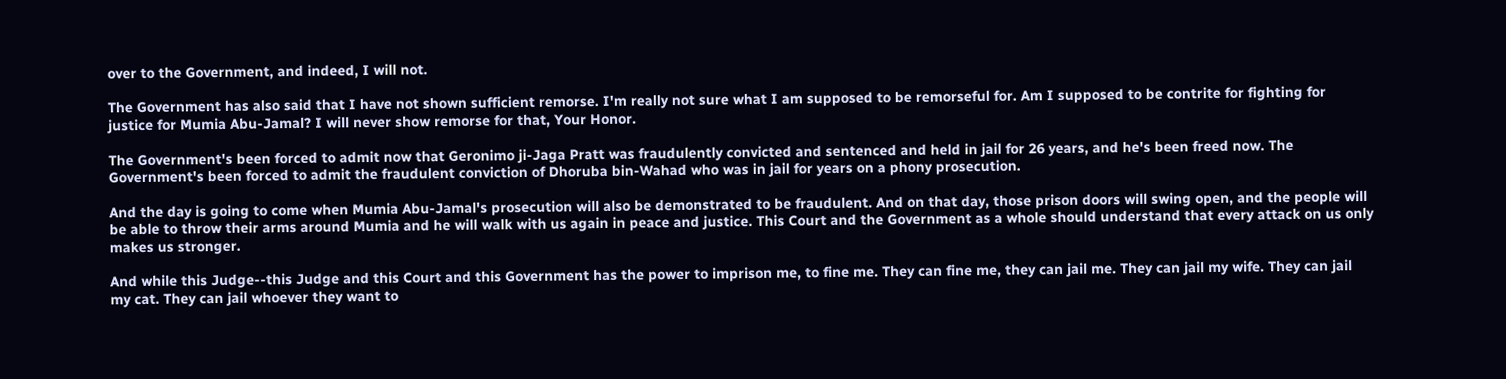over to the Government, and indeed, I will not.

The Government has also said that I have not shown sufficient remorse. I'm really not sure what I am supposed to be remorseful for. Am I supposed to be contrite for fighting for justice for Mumia Abu-Jamal? I will never show remorse for that, Your Honor.

The Government's been forced to admit now that Geronimo ji-Jaga Pratt was fraudulently convicted and sentenced and held in jail for 26 years, and he's been freed now. The Government's been forced to admit the fraudulent conviction of Dhoruba bin-Wahad who was in jail for years on a phony prosecution.

And the day is going to come when Mumia Abu-Jamal's prosecution will also be demonstrated to be fraudulent. And on that day, those prison doors will swing open, and the people will be able to throw their arms around Mumia and he will walk with us again in peace and justice. This Court and the Government as a whole should understand that every attack on us only makes us stronger.

And while this Judge--this Judge and this Court and this Government has the power to imprison me, to fine me. They can fine me, they can jail me. They can jail my wife. They can jail my cat. They can jail whoever they want to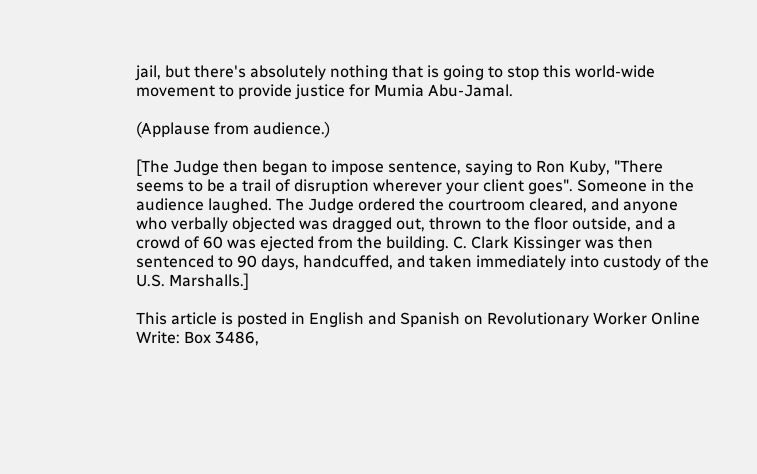jail, but there's absolutely nothing that is going to stop this world-wide movement to provide justice for Mumia Abu-Jamal.

(Applause from audience.)

[The Judge then began to impose sentence, saying to Ron Kuby, "There seems to be a trail of disruption wherever your client goes". Someone in the audience laughed. The Judge ordered the courtroom cleared, and anyone who verbally objected was dragged out, thrown to the floor outside, and a crowd of 60 was ejected from the building. C. Clark Kissinger was then sentenced to 90 days, handcuffed, and taken immediately into custody of the U.S. Marshalls.]

This article is posted in English and Spanish on Revolutionary Worker Online
Write: Box 3486,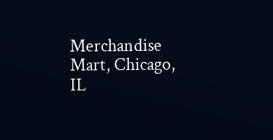Merchandise Mart, Chicago, IL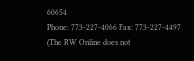60654
Phone: 773-227-4066 Fax: 773-227-4497
(The RW Online does not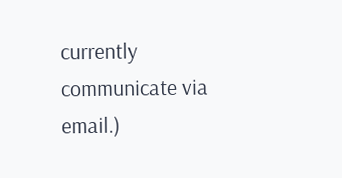currently communicate via email.)